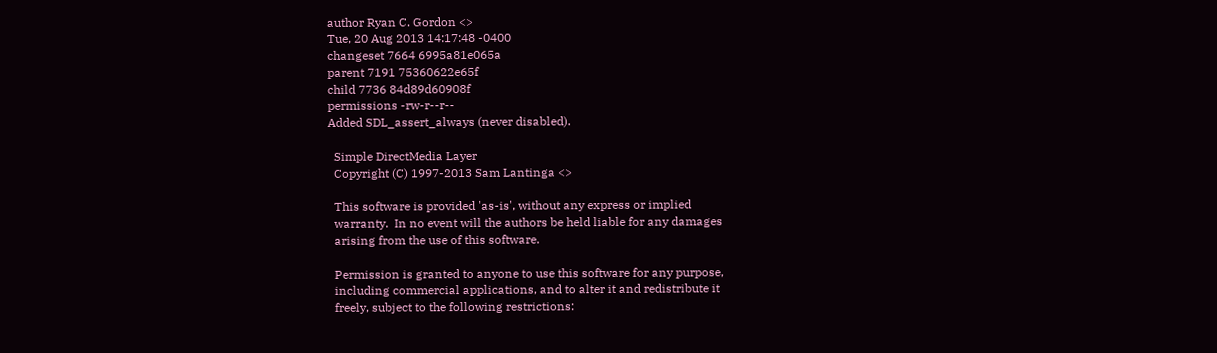author Ryan C. Gordon <>
Tue, 20 Aug 2013 14:17:48 -0400
changeset 7664 6995a81e065a
parent 7191 75360622e65f
child 7736 84d89d60908f
permissions -rw-r--r--
Added SDL_assert_always (never disabled).

  Simple DirectMedia Layer
  Copyright (C) 1997-2013 Sam Lantinga <>

  This software is provided 'as-is', without any express or implied
  warranty.  In no event will the authors be held liable for any damages
  arising from the use of this software.

  Permission is granted to anyone to use this software for any purpose,
  including commercial applications, and to alter it and redistribute it
  freely, subject to the following restrictions: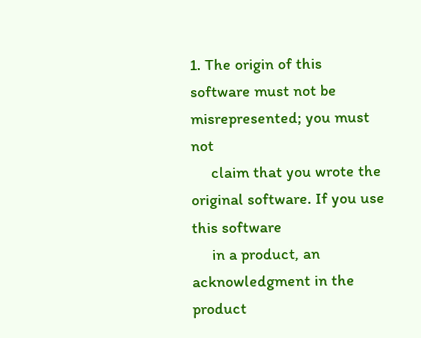1. The origin of this software must not be misrepresented; you must not
     claim that you wrote the original software. If you use this software
     in a product, an acknowledgment in the product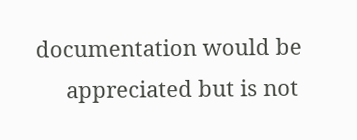documentation would be
     appreciated but is not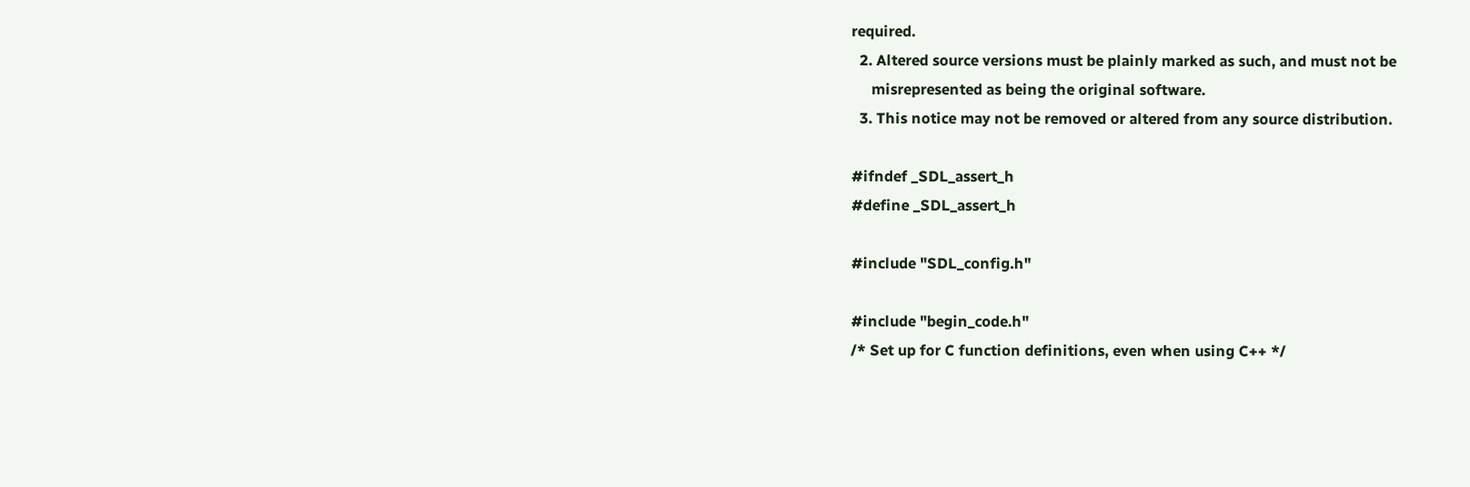required.
  2. Altered source versions must be plainly marked as such, and must not be
     misrepresented as being the original software.
  3. This notice may not be removed or altered from any source distribution.

#ifndef _SDL_assert_h
#define _SDL_assert_h

#include "SDL_config.h"

#include "begin_code.h"
/* Set up for C function definitions, even when using C++ */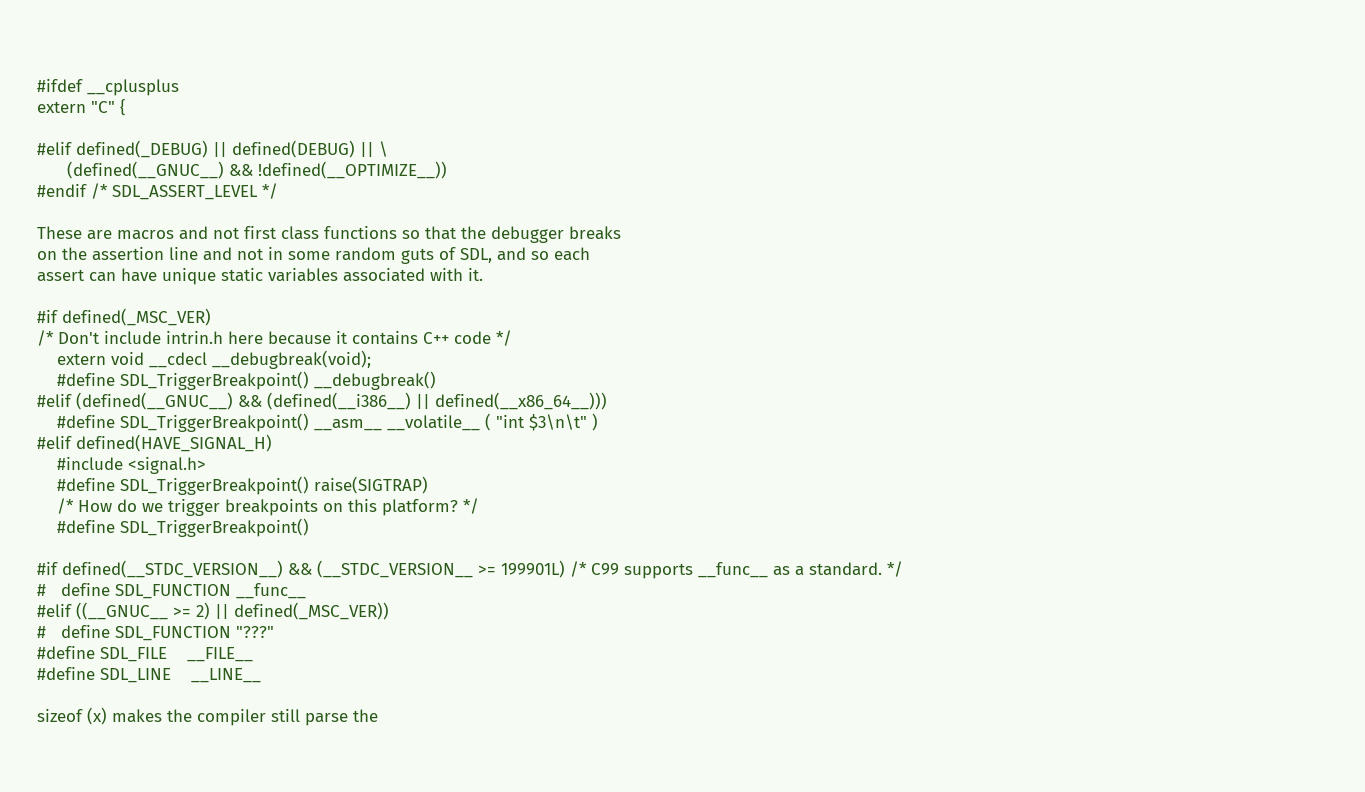#ifdef __cplusplus
extern "C" {

#elif defined(_DEBUG) || defined(DEBUG) || \
      (defined(__GNUC__) && !defined(__OPTIMIZE__))
#endif /* SDL_ASSERT_LEVEL */

These are macros and not first class functions so that the debugger breaks
on the assertion line and not in some random guts of SDL, and so each
assert can have unique static variables associated with it.

#if defined(_MSC_VER)
/* Don't include intrin.h here because it contains C++ code */
    extern void __cdecl __debugbreak(void);
    #define SDL_TriggerBreakpoint() __debugbreak()
#elif (defined(__GNUC__) && (defined(__i386__) || defined(__x86_64__)))
    #define SDL_TriggerBreakpoint() __asm__ __volatile__ ( "int $3\n\t" )
#elif defined(HAVE_SIGNAL_H)
    #include <signal.h>
    #define SDL_TriggerBreakpoint() raise(SIGTRAP)
    /* How do we trigger breakpoints on this platform? */
    #define SDL_TriggerBreakpoint()

#if defined(__STDC_VERSION__) && (__STDC_VERSION__ >= 199901L) /* C99 supports __func__ as a standard. */
#   define SDL_FUNCTION __func__
#elif ((__GNUC__ >= 2) || defined(_MSC_VER))
#   define SDL_FUNCTION "???"
#define SDL_FILE    __FILE__
#define SDL_LINE    __LINE__

sizeof (x) makes the compiler still parse the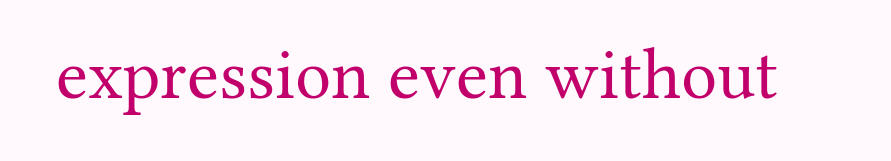expression even without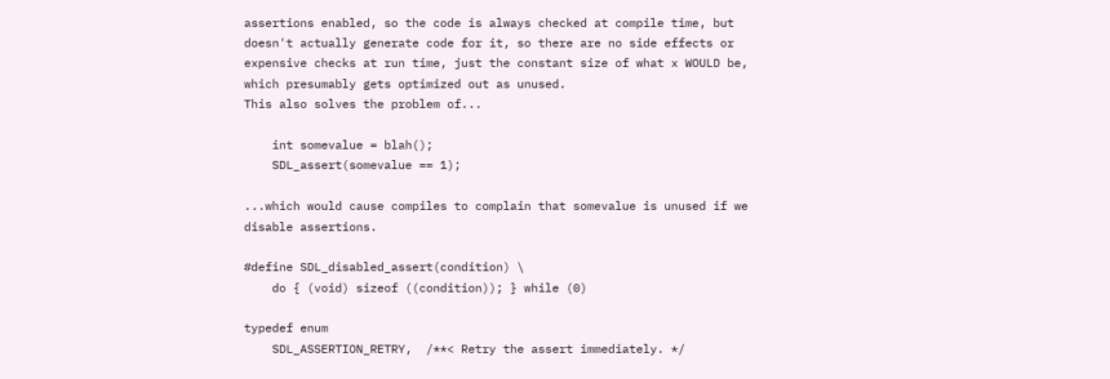assertions enabled, so the code is always checked at compile time, but
doesn't actually generate code for it, so there are no side effects or
expensive checks at run time, just the constant size of what x WOULD be,
which presumably gets optimized out as unused.
This also solves the problem of...

    int somevalue = blah();
    SDL_assert(somevalue == 1);

...which would cause compiles to complain that somevalue is unused if we
disable assertions.

#define SDL_disabled_assert(condition) \
    do { (void) sizeof ((condition)); } while (0)

typedef enum
    SDL_ASSERTION_RETRY,  /**< Retry the assert immediately. */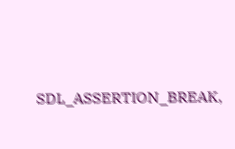SDL_ASSERTION_BREAK,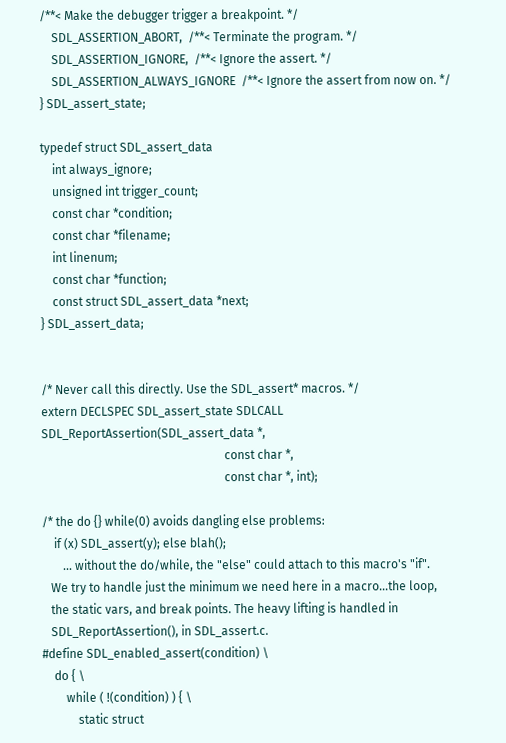/**< Make the debugger trigger a breakpoint. */
    SDL_ASSERTION_ABORT,  /**< Terminate the program. */
    SDL_ASSERTION_IGNORE,  /**< Ignore the assert. */
    SDL_ASSERTION_ALWAYS_IGNORE  /**< Ignore the assert from now on. */
} SDL_assert_state;

typedef struct SDL_assert_data
    int always_ignore;
    unsigned int trigger_count;
    const char *condition;
    const char *filename;
    int linenum;
    const char *function;
    const struct SDL_assert_data *next;
} SDL_assert_data;


/* Never call this directly. Use the SDL_assert* macros. */
extern DECLSPEC SDL_assert_state SDLCALL SDL_ReportAssertion(SDL_assert_data *,
                                                             const char *,
                                                             const char *, int);

/* the do {} while(0) avoids dangling else problems:
    if (x) SDL_assert(y); else blah();
       ... without the do/while, the "else" could attach to this macro's "if".
   We try to handle just the minimum we need here in a macro...the loop,
   the static vars, and break points. The heavy lifting is handled in
   SDL_ReportAssertion(), in SDL_assert.c.
#define SDL_enabled_assert(condition) \
    do { \
        while ( !(condition) ) { \
            static struct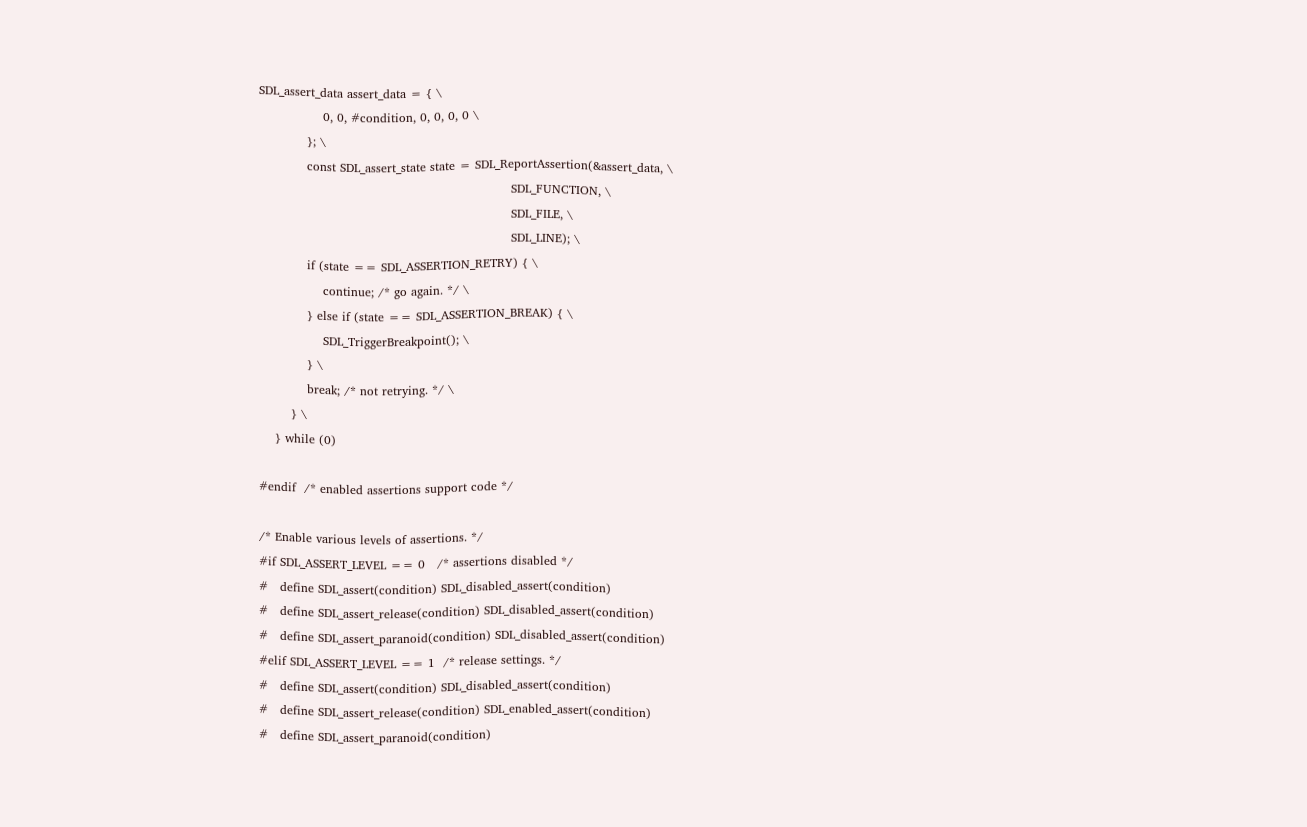SDL_assert_data assert_data = { \
                0, 0, #condition, 0, 0, 0, 0 \
            }; \
            const SDL_assert_state state = SDL_ReportAssertion(&assert_data, \
                                                               SDL_FUNCTION, \
                                                               SDL_FILE, \
                                                               SDL_LINE); \
            if (state == SDL_ASSERTION_RETRY) { \
                continue; /* go again. */ \
            } else if (state == SDL_ASSERTION_BREAK) { \
                SDL_TriggerBreakpoint(); \
            } \
            break; /* not retrying. */ \
        } \
    } while (0)

#endif  /* enabled assertions support code */

/* Enable various levels of assertions. */
#if SDL_ASSERT_LEVEL == 0   /* assertions disabled */
#   define SDL_assert(condition) SDL_disabled_assert(condition)
#   define SDL_assert_release(condition) SDL_disabled_assert(condition)
#   define SDL_assert_paranoid(condition) SDL_disabled_assert(condition)
#elif SDL_ASSERT_LEVEL == 1  /* release settings. */
#   define SDL_assert(condition) SDL_disabled_assert(condition)
#   define SDL_assert_release(condition) SDL_enabled_assert(condition)
#   define SDL_assert_paranoid(condition)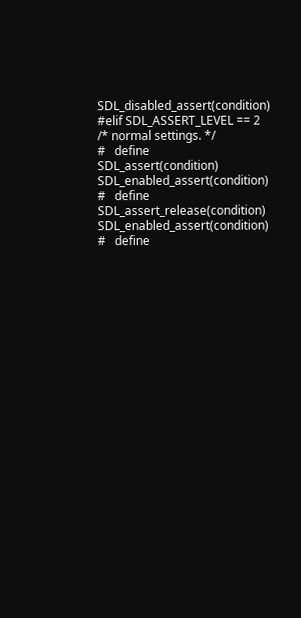SDL_disabled_assert(condition)
#elif SDL_ASSERT_LEVEL == 2  /* normal settings. */
#   define SDL_assert(condition) SDL_enabled_assert(condition)
#   define SDL_assert_release(condition) SDL_enabled_assert(condition)
#   define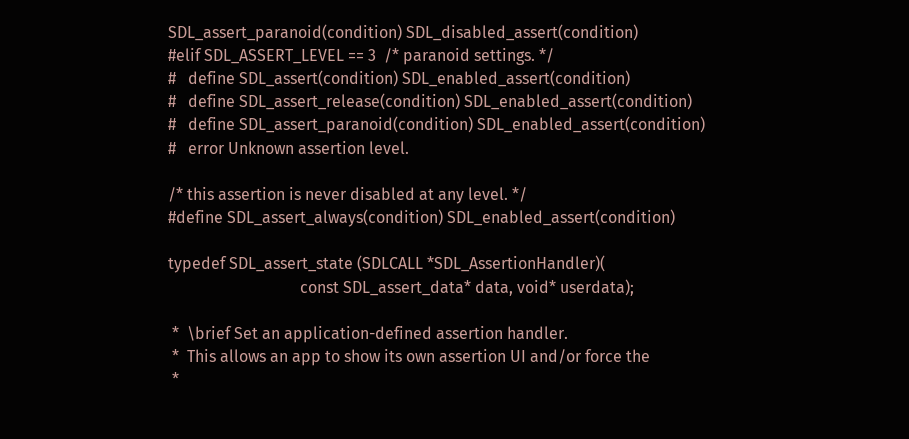SDL_assert_paranoid(condition) SDL_disabled_assert(condition)
#elif SDL_ASSERT_LEVEL == 3  /* paranoid settings. */
#   define SDL_assert(condition) SDL_enabled_assert(condition)
#   define SDL_assert_release(condition) SDL_enabled_assert(condition)
#   define SDL_assert_paranoid(condition) SDL_enabled_assert(condition)
#   error Unknown assertion level.

/* this assertion is never disabled at any level. */
#define SDL_assert_always(condition) SDL_enabled_assert(condition)

typedef SDL_assert_state (SDLCALL *SDL_AssertionHandler)(
                                 const SDL_assert_data* data, void* userdata);

 *  \brief Set an application-defined assertion handler.
 *  This allows an app to show its own assertion UI and/or force the
 *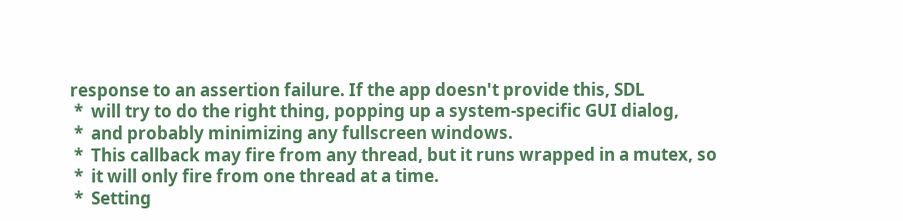response to an assertion failure. If the app doesn't provide this, SDL
 *  will try to do the right thing, popping up a system-specific GUI dialog,
 *  and probably minimizing any fullscreen windows.
 *  This callback may fire from any thread, but it runs wrapped in a mutex, so
 *  it will only fire from one thread at a time.
 *  Setting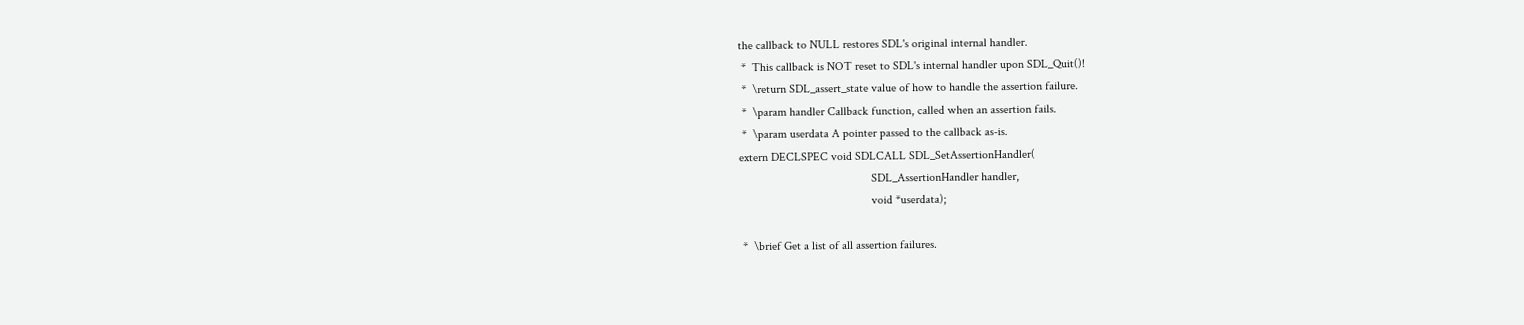the callback to NULL restores SDL's original internal handler.
 *  This callback is NOT reset to SDL's internal handler upon SDL_Quit()!
 *  \return SDL_assert_state value of how to handle the assertion failure.
 *  \param handler Callback function, called when an assertion fails.
 *  \param userdata A pointer passed to the callback as-is.
extern DECLSPEC void SDLCALL SDL_SetAssertionHandler(
                                            SDL_AssertionHandler handler,
                                            void *userdata);

 *  \brief Get a list of all assertion failures.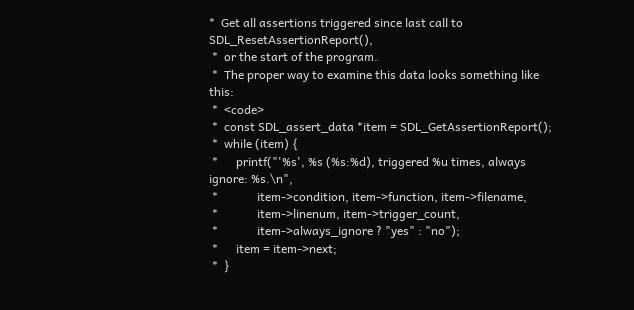*  Get all assertions triggered since last call to SDL_ResetAssertionReport(),
 *  or the start of the program.
 *  The proper way to examine this data looks something like this:
 *  <code>
 *  const SDL_assert_data *item = SDL_GetAssertionReport();
 *  while (item) {
 *      printf("'%s', %s (%s:%d), triggered %u times, always ignore: %s.\n",
 *             item->condition, item->function, item->filename,
 *             item->linenum, item->trigger_count,
 *             item->always_ignore ? "yes" : "no");
 *      item = item->next;
 *  }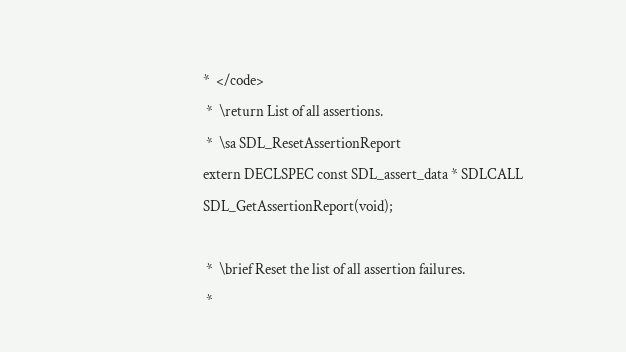*  </code>
 *  \return List of all assertions.
 *  \sa SDL_ResetAssertionReport
extern DECLSPEC const SDL_assert_data * SDLCALL SDL_GetAssertionReport(void);

 *  \brief Reset the list of all assertion failures.
 *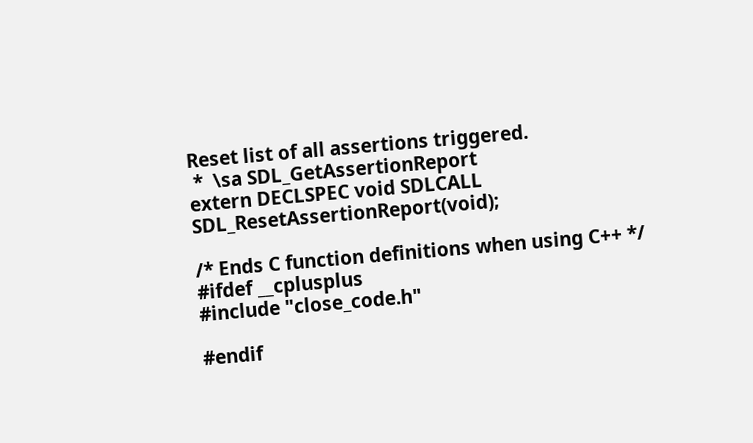Reset list of all assertions triggered.
 *  \sa SDL_GetAssertionReport
extern DECLSPEC void SDLCALL SDL_ResetAssertionReport(void);

/* Ends C function definitions when using C++ */
#ifdef __cplusplus
#include "close_code.h"

#endif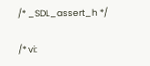/* _SDL_assert_h */

/* vi: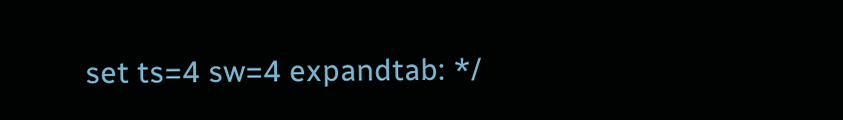set ts=4 sw=4 expandtab: */